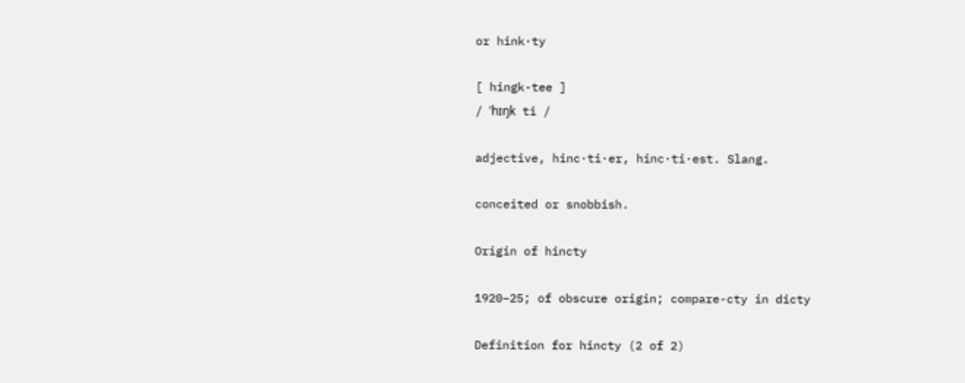or hink·ty

[ hingk-tee ]
/ ˈhɪŋk ti /

adjective, hinc·ti·er, hinc·ti·est. Slang.

conceited or snobbish.

Origin of hincty

1920–25; of obscure origin; compare-cty in dicty

Definition for hincty (2 of 2)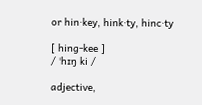or hin·key, hink·ty, hinc·ty

[ hing-kee ]
/ ˈhɪŋ ki /

adjective,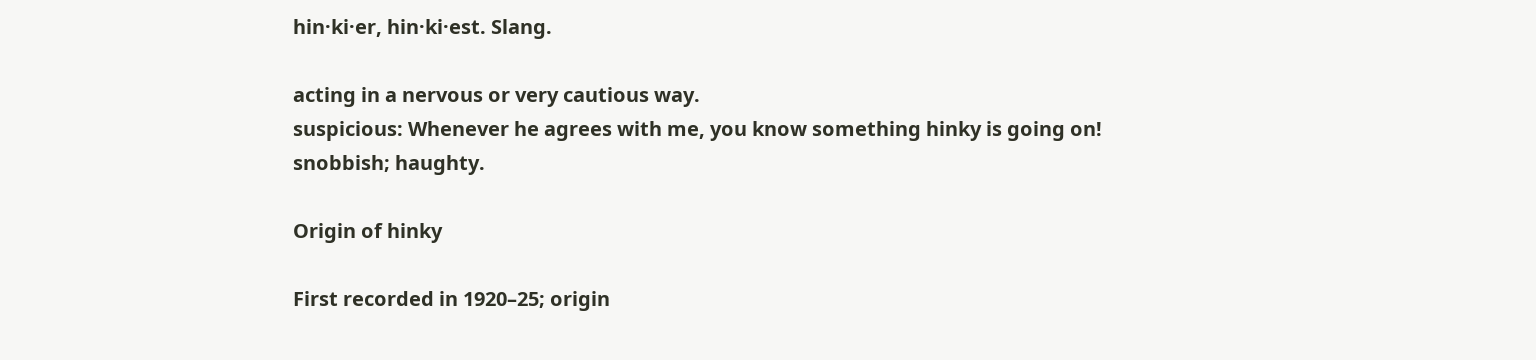hin·ki·er, hin·ki·est. Slang.

acting in a nervous or very cautious way.
suspicious: Whenever he agrees with me, you know something hinky is going on!
snobbish; haughty.

Origin of hinky

First recorded in 1920–25; origin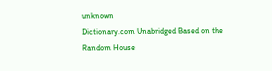unknown
Dictionary.com Unabridged Based on the Random House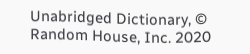Unabridged Dictionary, © Random House, Inc. 2020